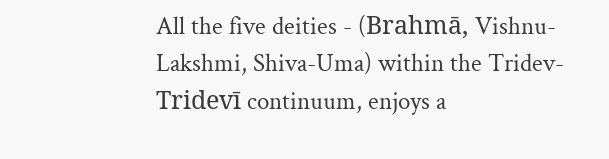All the five deities - (Brahmā, Vishnu-Lakshmi, Shiva-Uma) within the Tridev-Tridevī continuum, enjoys a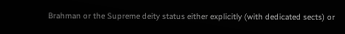Brahman or the Supreme deity status either explicitly (with dedicated sects) or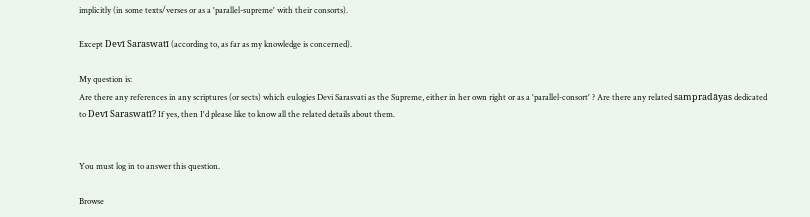implicitly (in some texts/verses or as a 'parallel-supreme' with their consorts).

Except Devī Saraswatī (according to, as far as my knowledge is concerned).

My question is:
Are there any references in any scriptures (or sects) which eulogies Devi Sarasvati as the Supreme, either in her own right or as a 'parallel-consort' ? Are there any related sampradāyas dedicated to Devī Saraswatī? If yes, then I'd please like to know all the related details about them.


You must log in to answer this question.

Browse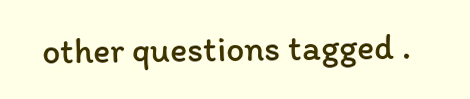other questions tagged .